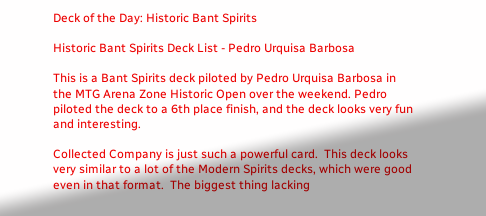Deck of the Day: Historic Bant Spirits

Historic Bant Spirits Deck List - Pedro Urquisa Barbosa

This is a Bant Spirits deck piloted by Pedro Urquisa Barbosa in the MTG Arena Zone Historic Open over the weekend. Pedro piloted the deck to a 6th place finish, and the deck looks very fun and interesting.

Collected Company is just such a powerful card.  This deck looks very similar to a lot of the Modern Spirits decks, which were good even in that format.  The biggest thing lacking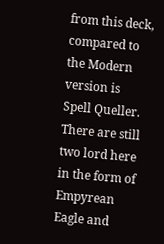from this deck, compared to the Modern version is Spell Queller.  There are still two lord here in the form of Empyrean Eagle and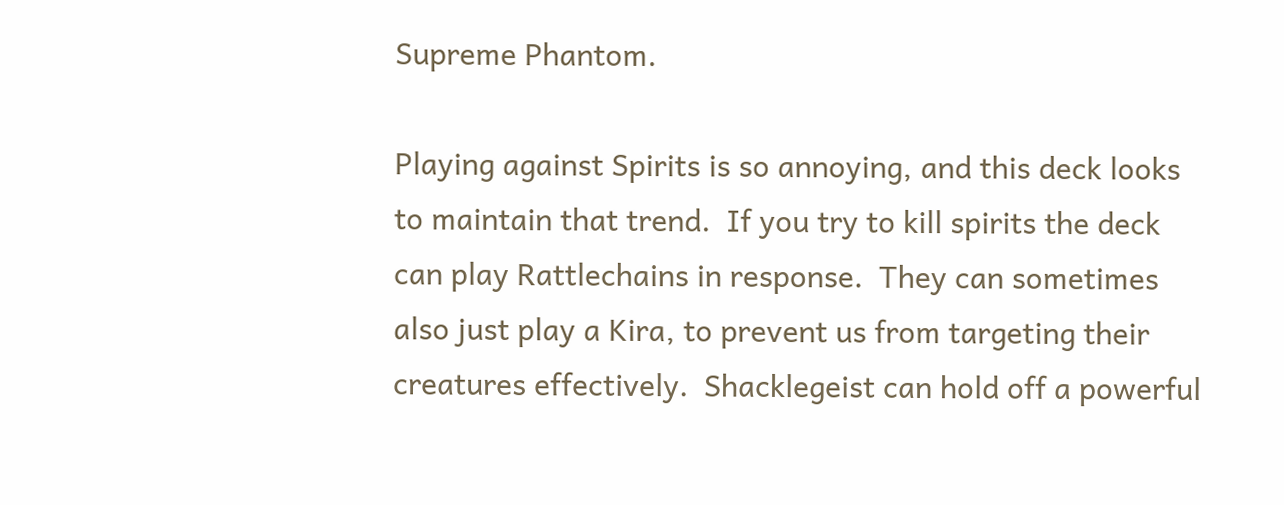Supreme Phantom.

Playing against Spirits is so annoying, and this deck looks to maintain that trend.  If you try to kill spirits the deck can play Rattlechains in response.  They can sometimes also just play a Kira, to prevent us from targeting their creatures effectively.  Shacklegeist can hold off a powerful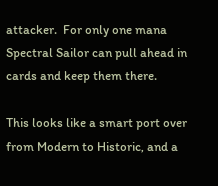attacker.  For only one mana Spectral Sailor can pull ahead in cards and keep them there.

This looks like a smart port over from Modern to Historic, and a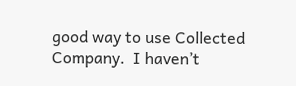good way to use Collected Company.  I haven’t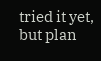tried it yet, but plan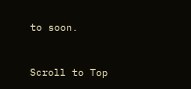to soon.


Scroll to Top